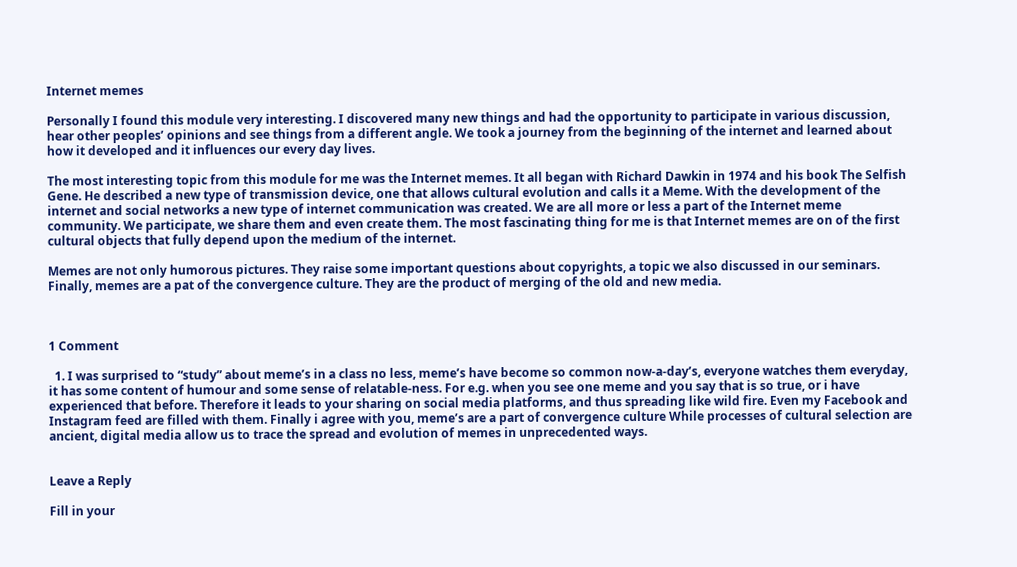Internet memes

Personally I found this module very interesting. I discovered many new things and had the opportunity to participate in various discussion, hear other peoples’ opinions and see things from a different angle. We took a journey from the beginning of the internet and learned about how it developed and it influences our every day lives.

The most interesting topic from this module for me was the Internet memes. It all began with Richard Dawkin in 1974 and his book The Selfish Gene. He described a new type of transmission device, one that allows cultural evolution and calls it a Meme. With the development of the internet and social networks a new type of internet communication was created. We are all more or less a part of the Internet meme community. We participate, we share them and even create them. The most fascinating thing for me is that Internet memes are on of the first cultural objects that fully depend upon the medium of the internet.

Memes are not only humorous pictures. They raise some important questions about copyrights, a topic we also discussed in our seminars. Finally, memes are a pat of the convergence culture. They are the product of merging of the old and new media.



1 Comment

  1. I was surprised to “study” about meme’s in a class no less, meme’s have become so common now-a-day’s, everyone watches them everyday, it has some content of humour and some sense of relatable-ness. For e.g. when you see one meme and you say that is so true, or i have experienced that before. Therefore it leads to your sharing on social media platforms, and thus spreading like wild fire. Even my Facebook and Instagram feed are filled with them. Finally i agree with you, meme’s are a part of convergence culture While processes of cultural selection are ancient, digital media allow us to trace the spread and evolution of memes in unprecedented ways.


Leave a Reply

Fill in your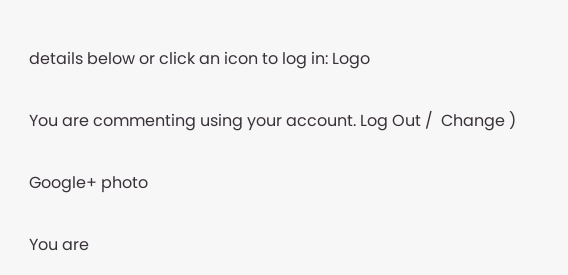details below or click an icon to log in: Logo

You are commenting using your account. Log Out /  Change )

Google+ photo

You are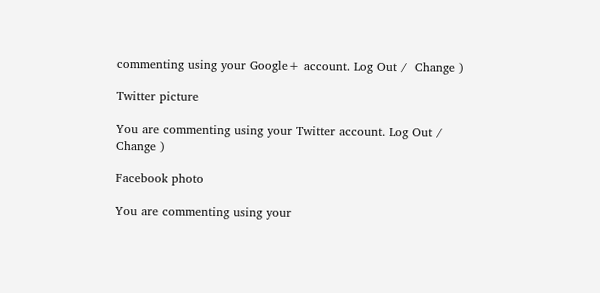commenting using your Google+ account. Log Out /  Change )

Twitter picture

You are commenting using your Twitter account. Log Out /  Change )

Facebook photo

You are commenting using your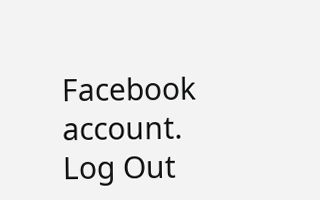Facebook account. Log Out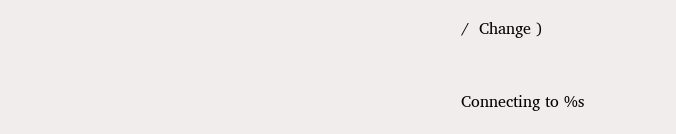/  Change )


Connecting to %s